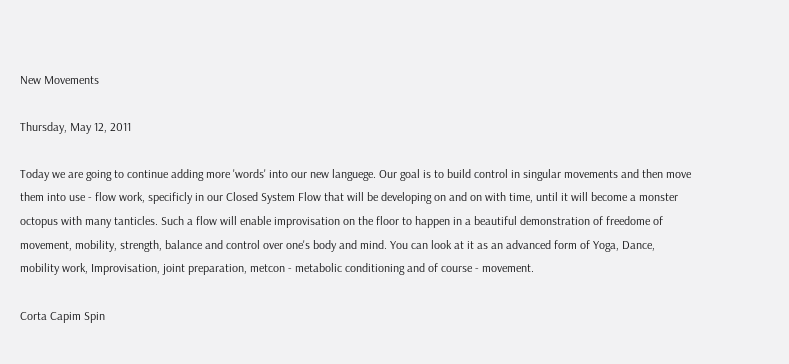New Movements

Thursday, May 12, 2011

Today we are going to continue adding more 'words' into our new languege. Our goal is to build control in singular movements and then move them into use - flow work, specificly in our Closed System Flow that will be developing on and on with time, until it will become a monster octopus with many tanticles. Such a flow will enable improvisation on the floor to happen in a beautiful demonstration of freedome of movement, mobility, strength, balance and control over one's body and mind. You can look at it as an advanced form of Yoga, Dance, mobility work, Improvisation, joint preparation, metcon - metabolic conditioning and of course - movement.

Corta Capim Spin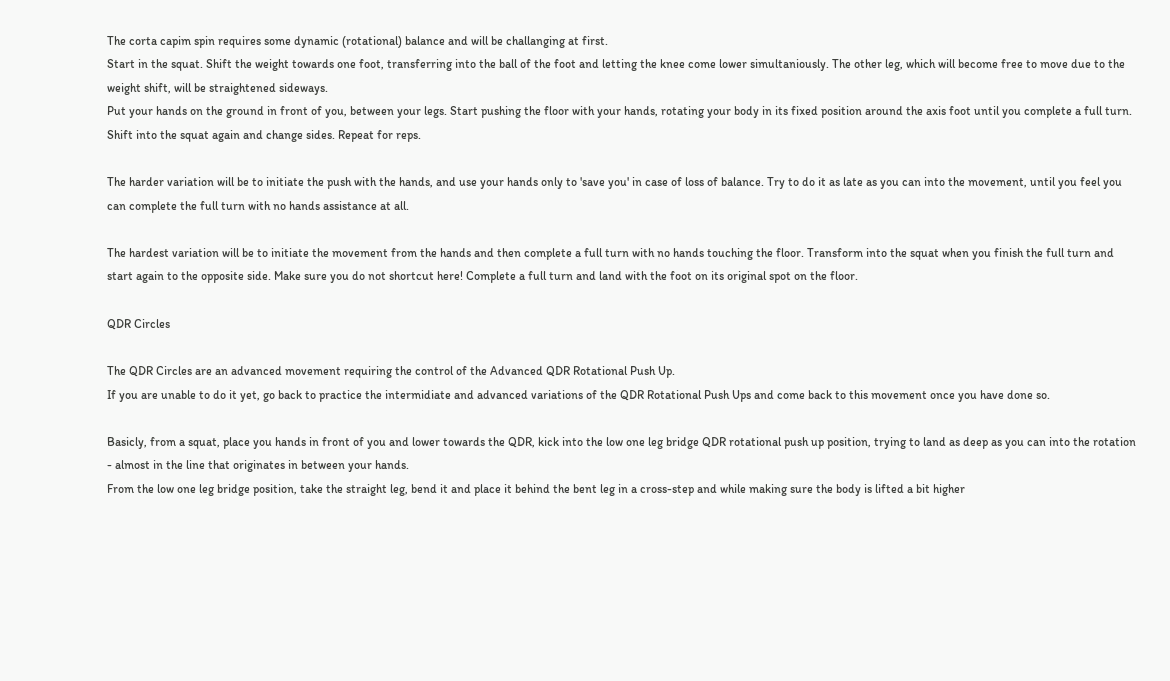The corta capim spin requires some dynamic (rotational) balance and will be challanging at first.
Start in the squat. Shift the weight towards one foot, transferring into the ball of the foot and letting the knee come lower simultaniously. The other leg, which will become free to move due to the weight shift, will be straightened sideways.
Put your hands on the ground in front of you, between your legs. Start pushing the floor with your hands, rotating your body in its fixed position around the axis foot until you complete a full turn. Shift into the squat again and change sides. Repeat for reps.

The harder variation will be to initiate the push with the hands, and use your hands only to 'save you' in case of loss of balance. Try to do it as late as you can into the movement, until you feel you can complete the full turn with no hands assistance at all.

The hardest variation will be to initiate the movement from the hands and then complete a full turn with no hands touching the floor. Transform into the squat when you finish the full turn and start again to the opposite side. Make sure you do not shortcut here! Complete a full turn and land with the foot on its original spot on the floor.

QDR Circles

The QDR Circles are an advanced movement requiring the control of the Advanced QDR Rotational Push Up.
If you are unable to do it yet, go back to practice the intermidiate and advanced variations of the QDR Rotational Push Ups and come back to this movement once you have done so.

Basicly, from a squat, place you hands in front of you and lower towards the QDR, kick into the low one leg bridge QDR rotational push up position, trying to land as deep as you can into the rotation - almost in the line that originates in between your hands.
From the low one leg bridge position, take the straight leg, bend it and place it behind the bent leg in a cross-step and while making sure the body is lifted a bit higher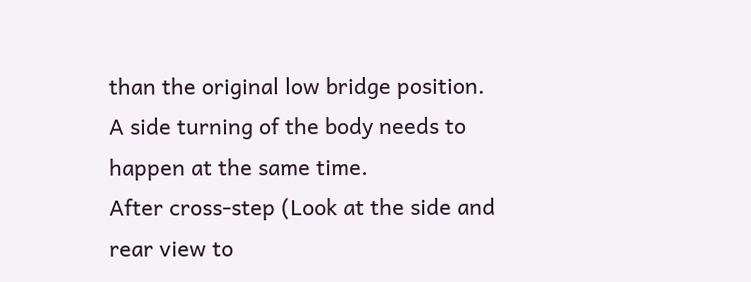than the original low bridge position. A side turning of the body needs to happen at the same time.
After cross-step (Look at the side and rear view to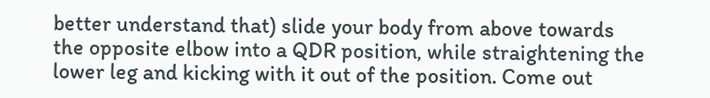better understand that) slide your body from above towards the opposite elbow into a QDR position, while straightening the lower leg and kicking with it out of the position. Come out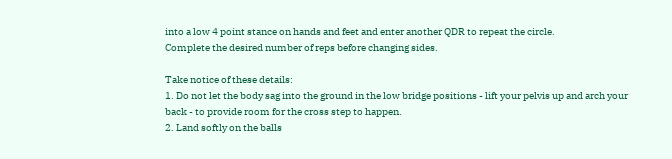into a low 4 point stance on hands and feet and enter another QDR to repeat the circle.
Complete the desired number of reps before changing sides.

Take notice of these details:
1. Do not let the body sag into the ground in the low bridge positions - lift your pelvis up and arch your back - to provide room for the cross step to happen.
2. Land softly on the balls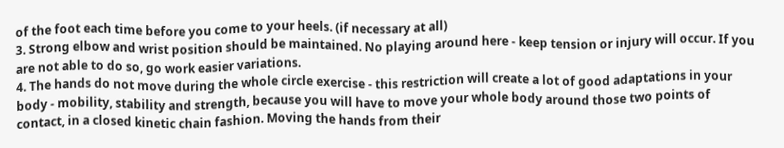of the foot each time before you come to your heels. (if necessary at all)
3. Strong elbow and wrist position should be maintained. No playing around here - keep tension or injury will occur. If you are not able to do so, go work easier variations.
4. The hands do not move during the whole circle exercise - this restriction will create a lot of good adaptations in your body - mobility, stability and strength, because you will have to move your whole body around those two points of contact, in a closed kinetic chain fashion. Moving the hands from their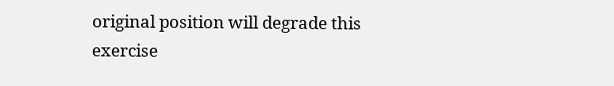original position will degrade this exercise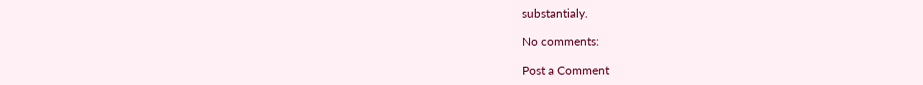substantialy.

No comments:

Post a Comment